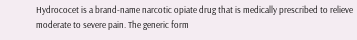Hydrococet is a brand-name narcotic opiate drug that is medically prescribed to relieve moderate to severe pain. The generic form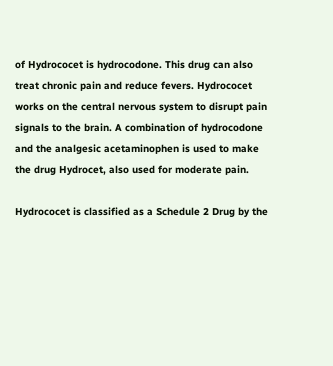of Hydrococet is hydrocodone. This drug can also treat chronic pain and reduce fevers. Hydrococet works on the central nervous system to disrupt pain signals to the brain. A combination of hydrocodone and the analgesic acetaminophen is used to make the drug Hydrocet, also used for moderate pain.

Hydrococet is classified as a Schedule 2 Drug by the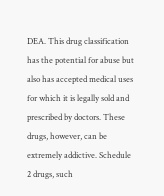DEA. This drug classification has the potential for abuse but also has accepted medical uses for which it is legally sold and prescribed by doctors. These drugs, however, can be extremely addictive. Schedule 2 drugs, such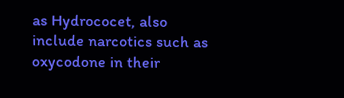as Hydrococet, also include narcotics such as oxycodone in their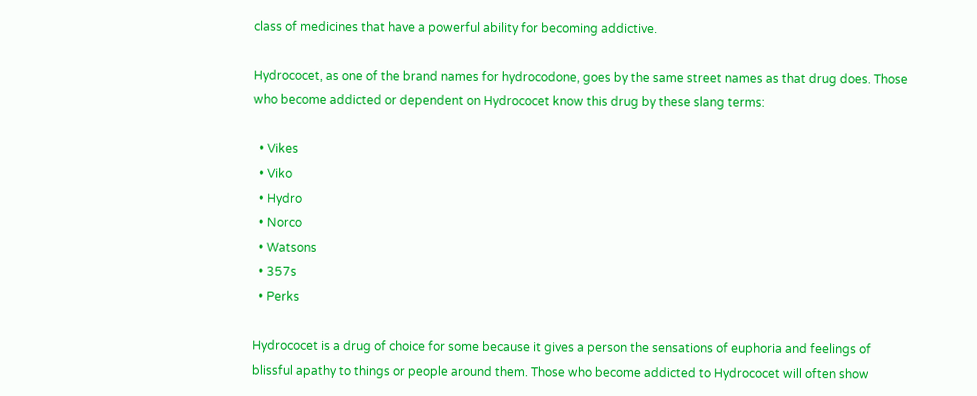class of medicines that have a powerful ability for becoming addictive.

Hydrococet, as one of the brand names for hydrocodone, goes by the same street names as that drug does. Those who become addicted or dependent on Hydrococet know this drug by these slang terms:

  • Vikes
  • Viko
  • Hydro
  • Norco
  • Watsons
  • 357s
  • Perks

Hydrococet is a drug of choice for some because it gives a person the sensations of euphoria and feelings of blissful apathy to things or people around them. Those who become addicted to Hydrococet will often show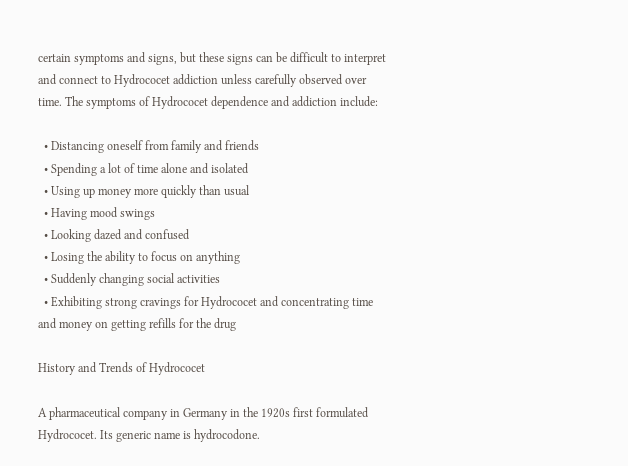certain symptoms and signs, but these signs can be difficult to interpret and connect to Hydrococet addiction unless carefully observed over time. The symptoms of Hydrococet dependence and addiction include:

  • Distancing oneself from family and friends
  • Spending a lot of time alone and isolated
  • Using up money more quickly than usual
  • Having mood swings
  • Looking dazed and confused
  • Losing the ability to focus on anything
  • Suddenly changing social activities
  • Exhibiting strong cravings for Hydrococet and concentrating time and money on getting refills for the drug

History and Trends of Hydrococet

A pharmaceutical company in Germany in the 1920s first formulated Hydrococet. Its generic name is hydrocodone.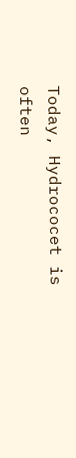Today, Hydrococet is often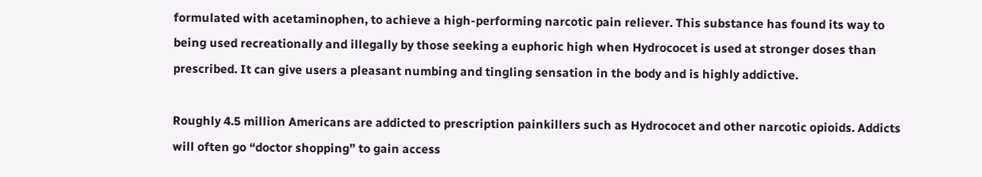formulated with acetaminophen, to achieve a high-performing narcotic pain reliever. This substance has found its way to being used recreationally and illegally by those seeking a euphoric high when Hydrococet is used at stronger doses than prescribed. It can give users a pleasant numbing and tingling sensation in the body and is highly addictive.

Roughly 4.5 million Americans are addicted to prescription painkillers such as Hydrococet and other narcotic opioids. Addicts will often go “doctor shopping” to gain access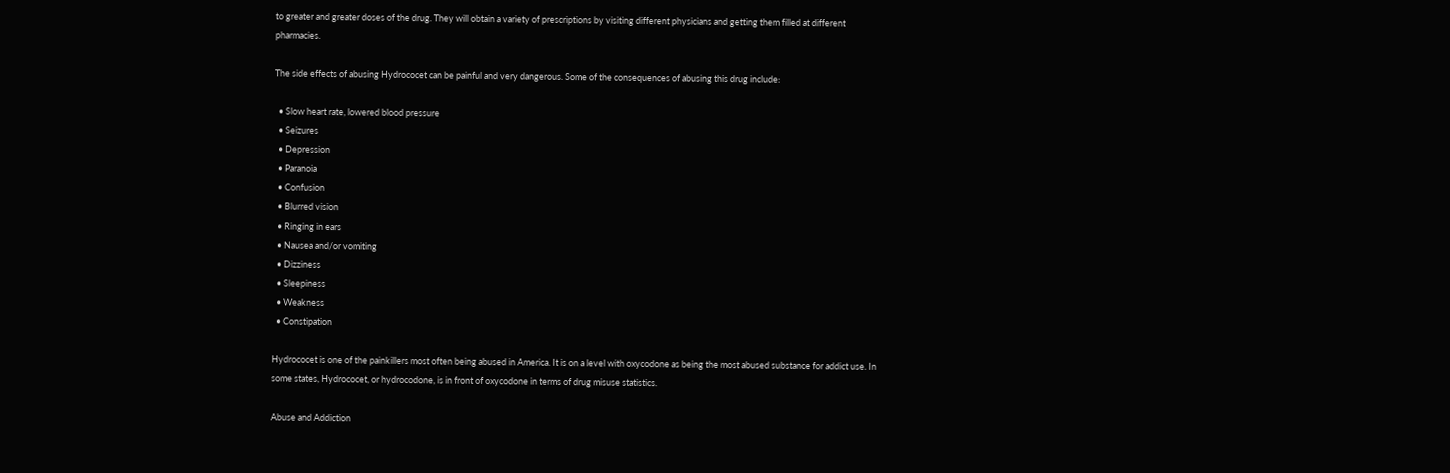to greater and greater doses of the drug. They will obtain a variety of prescriptions by visiting different physicians and getting them filled at different pharmacies.

The side effects of abusing Hydrococet can be painful and very dangerous. Some of the consequences of abusing this drug include:

  • Slow heart rate, lowered blood pressure
  • Seizures
  • Depression
  • Paranoia
  • Confusion
  • Blurred vision
  • Ringing in ears
  • Nausea and/or vomiting
  • Dizziness
  • Sleepiness
  • Weakness
  • Constipation

Hydrococet is one of the painkillers most often being abused in America. It is on a level with oxycodone as being the most abused substance for addict use. In some states, Hydrococet, or hydrocodone, is in front of oxycodone in terms of drug misuse statistics.

Abuse and Addiction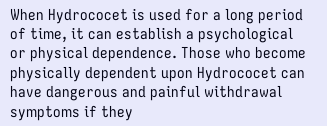When Hydrococet is used for a long period of time, it can establish a psychological or physical dependence. Those who become physically dependent upon Hydrococet can have dangerous and painful withdrawal symptoms if they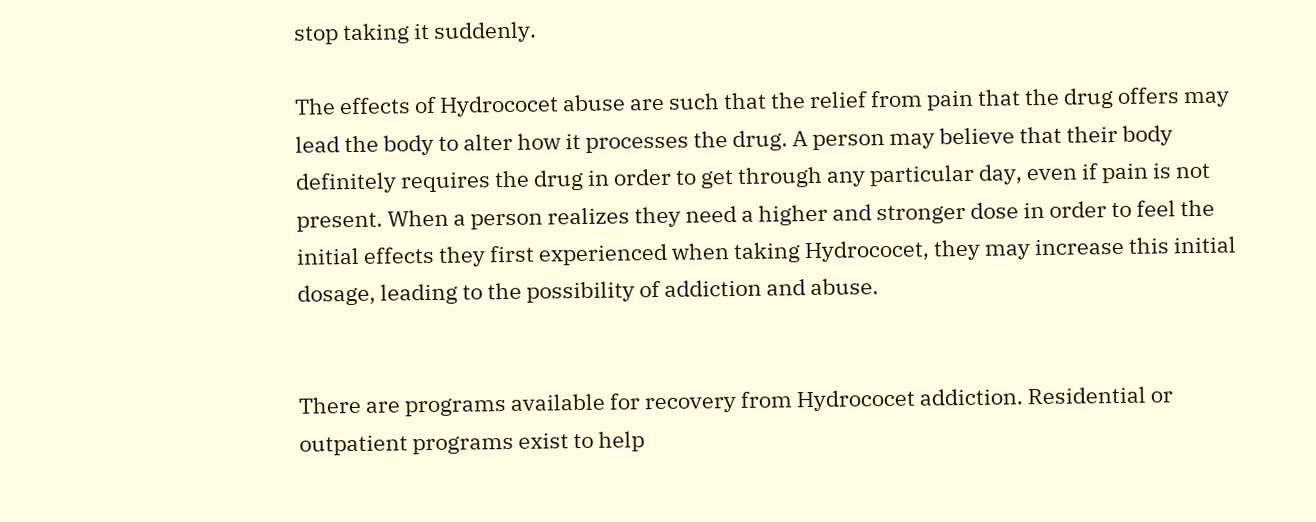stop taking it suddenly.

The effects of Hydrococet abuse are such that the relief from pain that the drug offers may lead the body to alter how it processes the drug. A person may believe that their body definitely requires the drug in order to get through any particular day, even if pain is not present. When a person realizes they need a higher and stronger dose in order to feel the initial effects they first experienced when taking Hydrococet, they may increase this initial dosage, leading to the possibility of addiction and abuse.


There are programs available for recovery from Hydrococet addiction. Residential or outpatient programs exist to help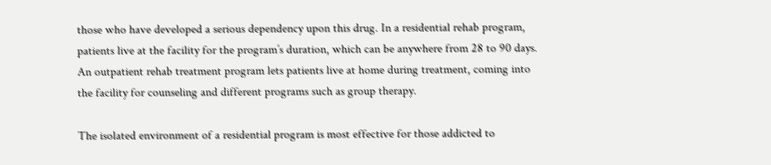those who have developed a serious dependency upon this drug. In a residential rehab program, patients live at the facility for the program’s duration, which can be anywhere from 28 to 90 days. An outpatient rehab treatment program lets patients live at home during treatment, coming into the facility for counseling and different programs such as group therapy.

The isolated environment of a residential program is most effective for those addicted to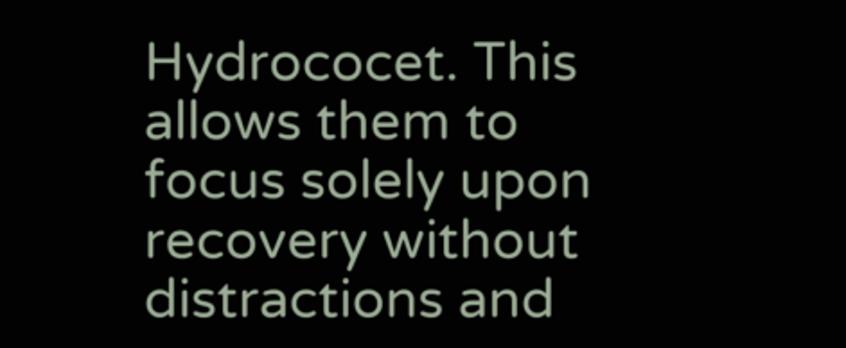Hydrococet. This allows them to focus solely upon recovery without distractions and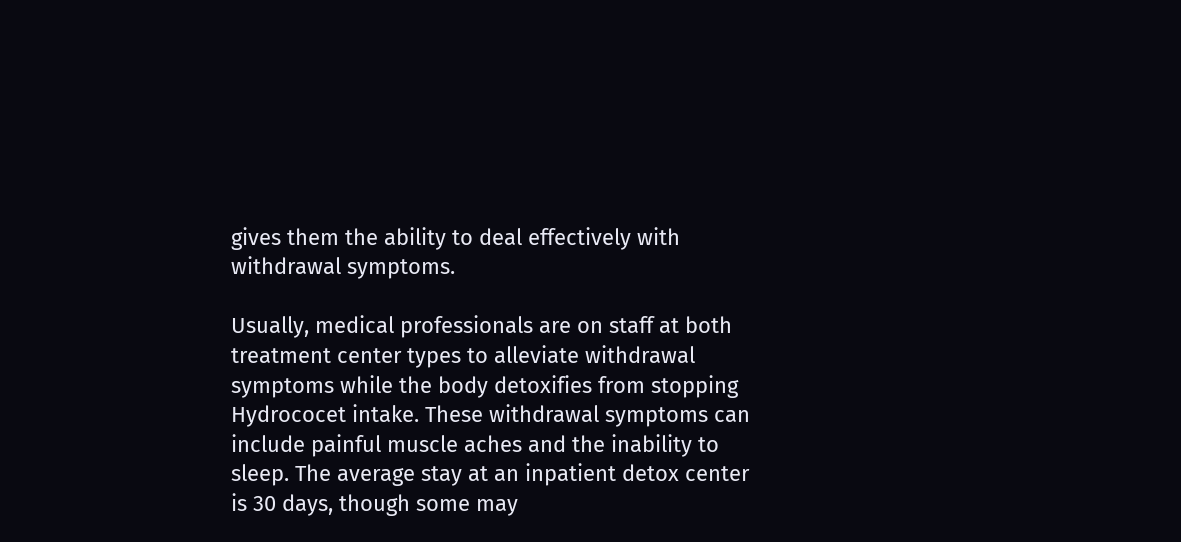gives them the ability to deal effectively with withdrawal symptoms.

Usually, medical professionals are on staff at both treatment center types to alleviate withdrawal symptoms while the body detoxifies from stopping Hydrococet intake. These withdrawal symptoms can include painful muscle aches and the inability to sleep. The average stay at an inpatient detox center is 30 days, though some may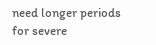need longer periods for severe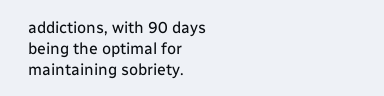addictions, with 90 days being the optimal for maintaining sobriety.